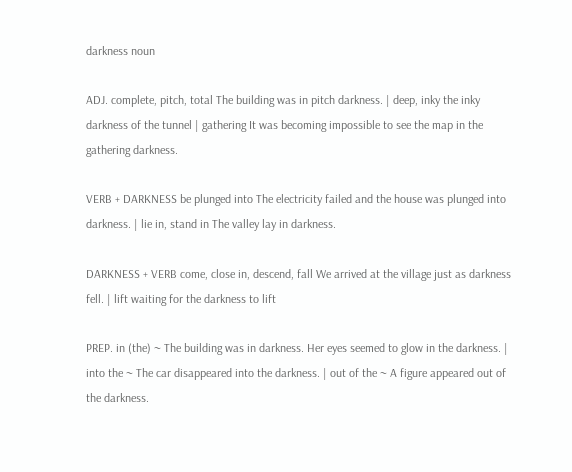darkness noun

ADJ. complete, pitch, total The building was in pitch darkness. | deep, inky the inky darkness of the tunnel | gathering It was becoming impossible to see the map in the gathering darkness.

VERB + DARKNESS be plunged into The electricity failed and the house was plunged into darkness. | lie in, stand in The valley lay in darkness.

DARKNESS + VERB come, close in, descend, fall We arrived at the village just as darkness fell. | lift waiting for the darkness to lift

PREP. in (the) ~ The building was in darkness. Her eyes seemed to glow in the darkness. | into the ~ The car disappeared into the darkness. | out of the ~ A figure appeared out of the darkness.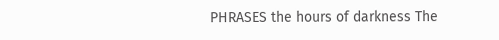PHRASES the hours of darkness The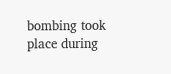bombing took place during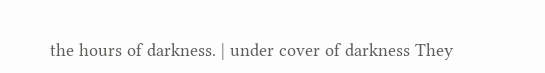the hours of darkness. | under cover of darkness They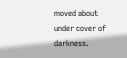moved about under cover of darkness.